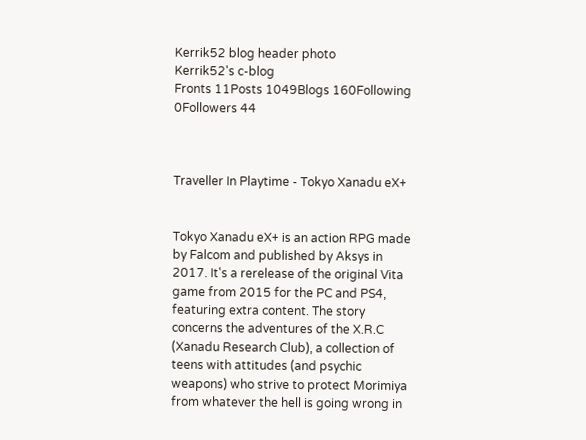Kerrik52 blog header photo
Kerrik52's c-blog
Fronts 11Posts 1049Blogs 160Following 0Followers 44



Traveller In Playtime - Tokyo Xanadu eX+


Tokyo Xanadu eX+ is an action RPG made by Falcom and published by Aksys in 2017. It's a rerelease of the original Vita game from 2015 for the PC and PS4, featuring extra content. The story concerns the adventures of the X.R.C (Xanadu Research Club), a collection of teens with attitudes (and psychic weapons) who strive to protect Morimiya from whatever the hell is going wrong in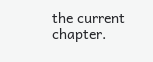the current chapter.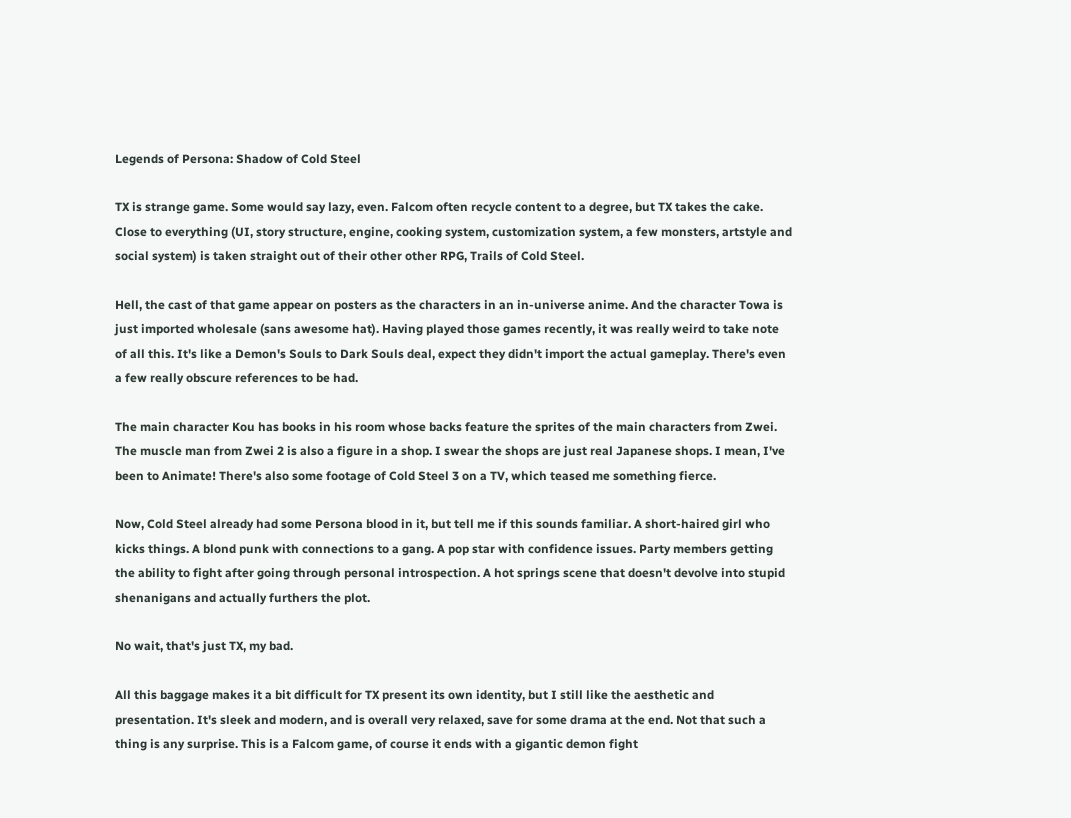Legends of Persona: Shadow of Cold Steel

TX is strange game. Some would say lazy, even. Falcom often recycle content to a degree, but TX takes the cake. Close to everything (UI, story structure, engine, cooking system, customization system, a few monsters, artstyle and social system) is taken straight out of their other other RPG, Trails of Cold Steel.

Hell, the cast of that game appear on posters as the characters in an in-universe anime. And the character Towa is just imported wholesale (sans awesome hat). Having played those games recently, it was really weird to take note of all this. It's like a Demon's Souls to Dark Souls deal, expect they didn't import the actual gameplay. There's even a few really obscure references to be had.

The main character Kou has books in his room whose backs feature the sprites of the main characters from Zwei. The muscle man from Zwei 2 is also a figure in a shop. I swear the shops are just real Japanese shops. I mean, I've been to Animate! There's also some footage of Cold Steel 3 on a TV, which teased me something fierce.

Now, Cold Steel already had some Persona blood in it, but tell me if this sounds familiar. A short-haired girl who kicks things. A blond punk with connections to a gang. A pop star with confidence issues. Party members getting the ability to fight after going through personal introspection. A hot springs scene that doesn't devolve into stupid shenanigans and actually furthers the plot.

No wait, that's just TX, my bad.

All this baggage makes it a bit difficult for TX present its own identity, but I still like the aesthetic and presentation. It's sleek and modern, and is overall very relaxed, save for some drama at the end. Not that such a thing is any surprise. This is a Falcom game, of course it ends with a gigantic demon fight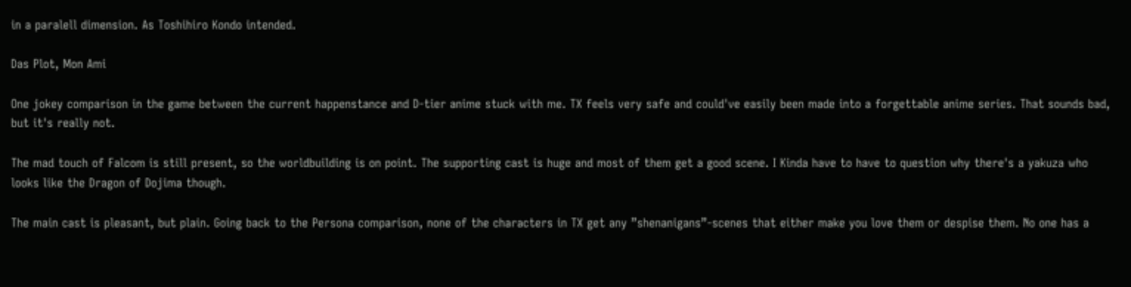in a paralell dimension. As Toshihiro Kondo intended.

Das Plot, Mon Ami

One jokey comparison in the game between the current happenstance and D-tier anime stuck with me. TX feels very safe and could've easily been made into a forgettable anime series. That sounds bad, but it's really not.

The mad touch of Falcom is still present, so the worldbuilding is on point. The supporting cast is huge and most of them get a good scene. I Kinda have to have to question why there's a yakuza who looks like the Dragon of Dojima though.

The main cast is pleasant, but plain. Going back to the Persona comparison, none of the characters in TX get any ”shenanigans”-scenes that either make you love them or despise them. No one has a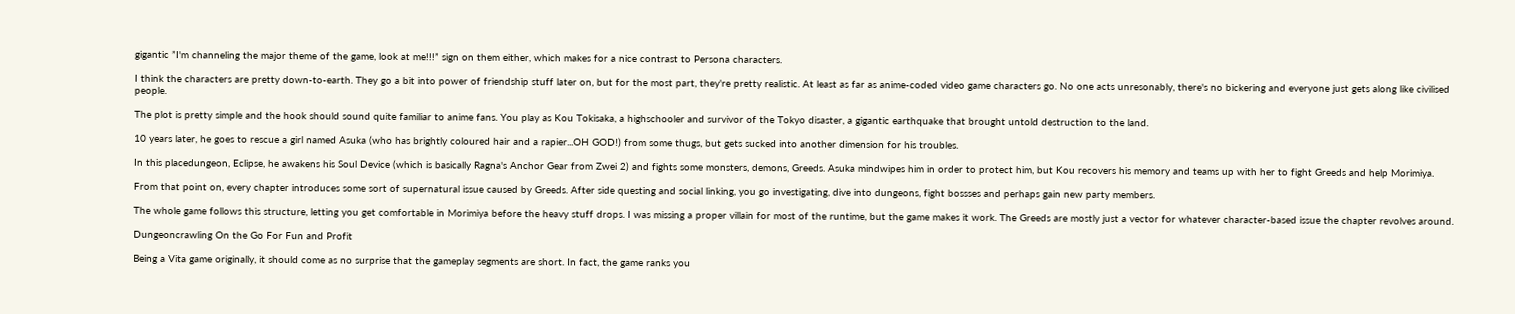gigantic ”I'm channeling the major theme of the game, look at me!!!” sign on them either, which makes for a nice contrast to Persona characters.

I think the characters are pretty down-to-earth. They go a bit into power of friendship stuff later on, but for the most part, they're pretty realistic. At least as far as anime-coded video game characters go. No one acts unresonably, there's no bickering and everyone just gets along like civilised people.

The plot is pretty simple and the hook should sound quite familiar to anime fans. You play as Kou Tokisaka, a highschooler and survivor of the Tokyo disaster, a gigantic earthquake that brought untold destruction to the land.

10 years later, he goes to rescue a girl named Asuka (who has brightly coloured hair and a rapier...OH GOD!) from some thugs, but gets sucked into another dimension for his troubles.

In this placedungeon, Eclipse, he awakens his Soul Device (which is basically Ragna's Anchor Gear from Zwei 2) and fights some monsters, demons, Greeds. Asuka mindwipes him in order to protect him, but Kou recovers his memory and teams up with her to fight Greeds and help Morimiya.

From that point on, every chapter introduces some sort of supernatural issue caused by Greeds. After side questing and social linking, you go investigating, dive into dungeons, fight bossses and perhaps gain new party members.

The whole game follows this structure, letting you get comfortable in Morimiya before the heavy stuff drops. I was missing a proper villain for most of the runtime, but the game makes it work. The Greeds are mostly just a vector for whatever character-based issue the chapter revolves around.

Dungeoncrawling On the Go For Fun and Profit

Being a Vita game originally, it should come as no surprise that the gameplay segments are short. In fact, the game ranks you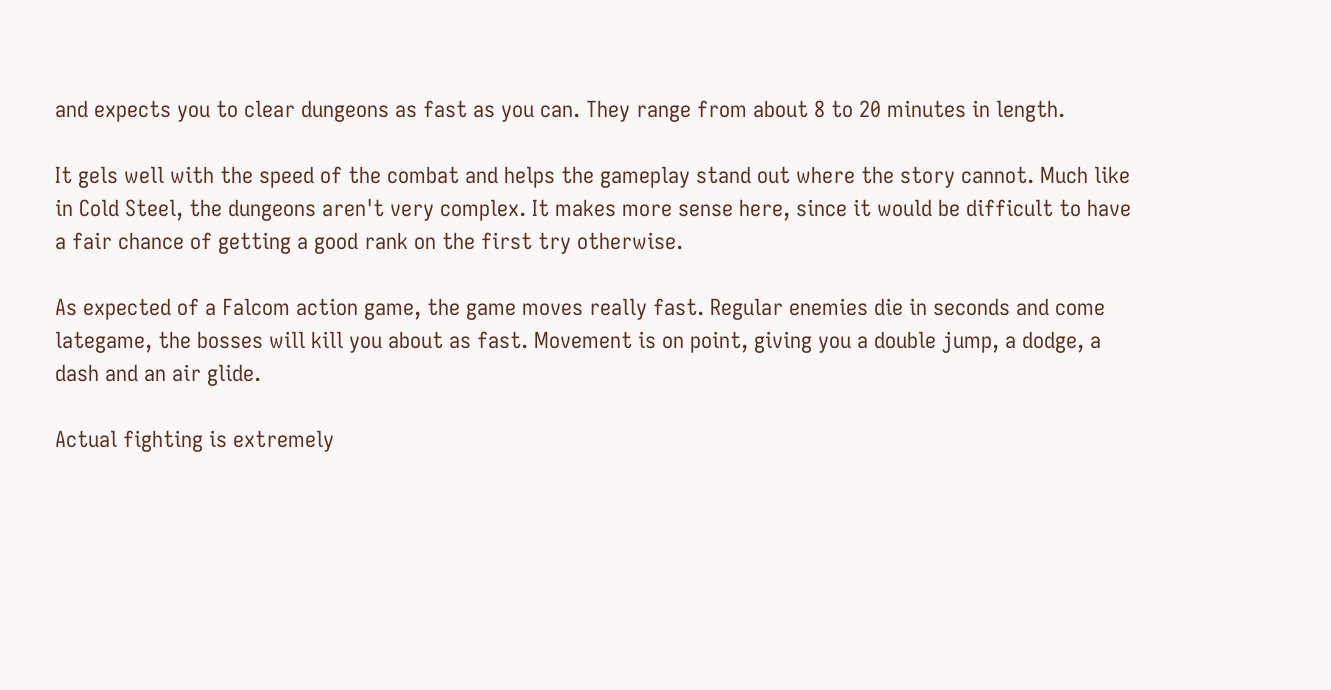and expects you to clear dungeons as fast as you can. They range from about 8 to 20 minutes in length.

It gels well with the speed of the combat and helps the gameplay stand out where the story cannot. Much like in Cold Steel, the dungeons aren't very complex. It makes more sense here, since it would be difficult to have a fair chance of getting a good rank on the first try otherwise.

As expected of a Falcom action game, the game moves really fast. Regular enemies die in seconds and come lategame, the bosses will kill you about as fast. Movement is on point, giving you a double jump, a dodge, a dash and an air glide.

Actual fighting is extremely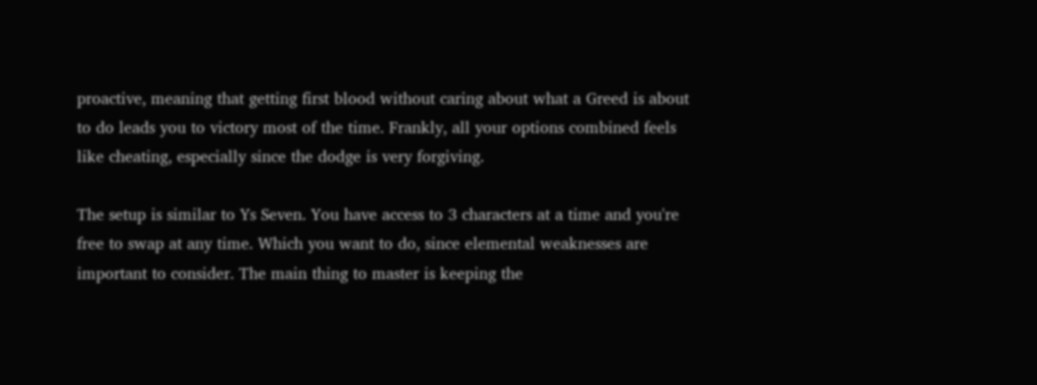proactive, meaning that getting first blood without caring about what a Greed is about to do leads you to victory most of the time. Frankly, all your options combined feels like cheating, especially since the dodge is very forgiving.

The setup is similar to Ys Seven. You have access to 3 characters at a time and you're free to swap at any time. Which you want to do, since elemental weaknesses are important to consider. The main thing to master is keeping the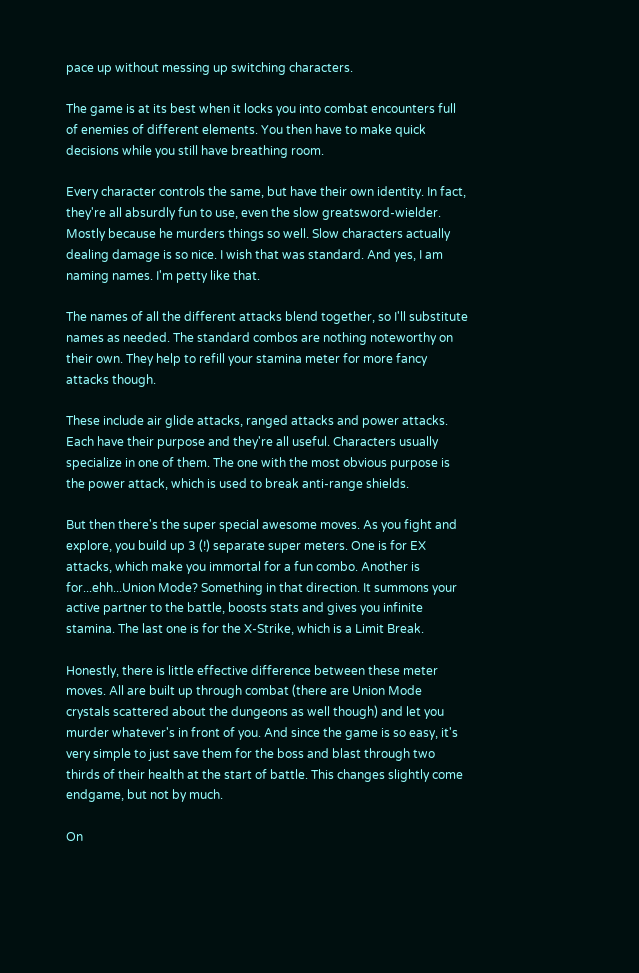pace up without messing up switching characters.

The game is at its best when it locks you into combat encounters full of enemies of different elements. You then have to make quick decisions while you still have breathing room.

Every character controls the same, but have their own identity. In fact, they're all absurdly fun to use, even the slow greatsword-wielder. Mostly because he murders things so well. Slow characters actually dealing damage is so nice. I wish that was standard. And yes, I am naming names. I'm petty like that.

The names of all the different attacks blend together, so I'll substitute names as needed. The standard combos are nothing noteworthy on their own. They help to refill your stamina meter for more fancy attacks though.

These include air glide attacks, ranged attacks and power attacks. Each have their purpose and they're all useful. Characters usually specialize in one of them. The one with the most obvious purpose is the power attack, which is used to break anti-range shields.

But then there's the super special awesome moves. As you fight and explore, you build up 3 (!) separate super meters. One is for EX attacks, which make you immortal for a fun combo. Another is for...ehh...Union Mode? Something in that direction. It summons your active partner to the battle, boosts stats and gives you infinite stamina. The last one is for the X-Strike, which is a Limit Break.

Honestly, there is little effective difference between these meter moves. All are built up through combat (there are Union Mode crystals scattered about the dungeons as well though) and let you murder whatever's in front of you. And since the game is so easy, it's very simple to just save them for the boss and blast through two thirds of their health at the start of battle. This changes slightly come endgame, but not by much.

On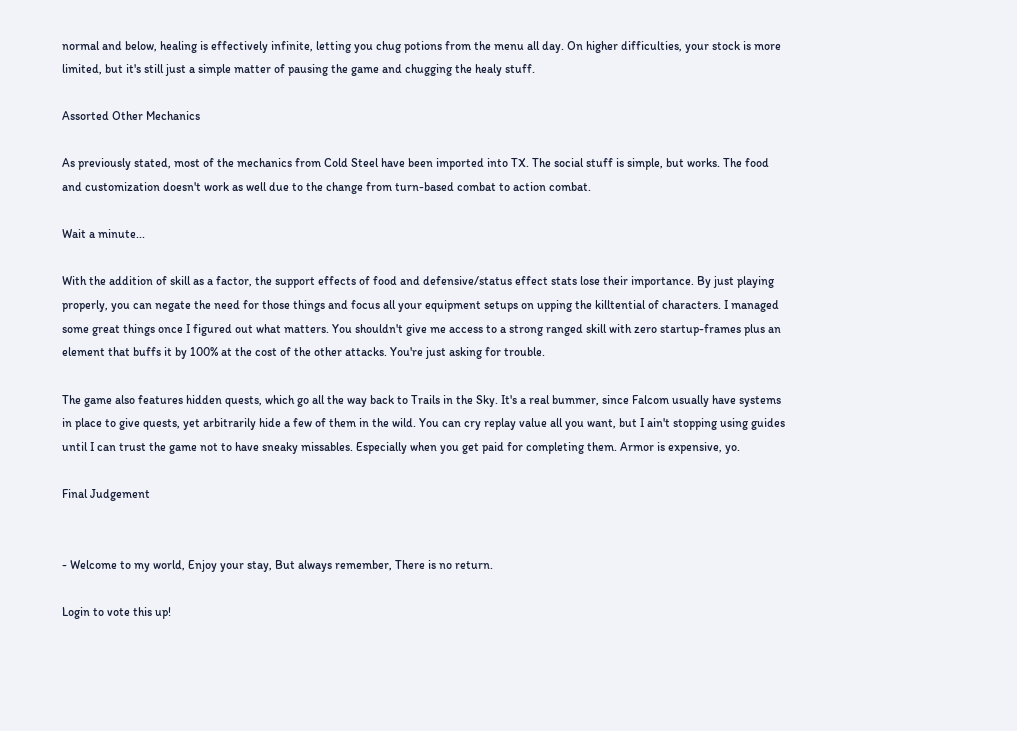normal and below, healing is effectively infinite, letting you chug potions from the menu all day. On higher difficulties, your stock is more limited, but it's still just a simple matter of pausing the game and chugging the healy stuff.

Assorted Other Mechanics

As previously stated, most of the mechanics from Cold Steel have been imported into TX. The social stuff is simple, but works. The food and customization doesn't work as well due to the change from turn-based combat to action combat.

Wait a minute...

With the addition of skill as a factor, the support effects of food and defensive/status effect stats lose their importance. By just playing properly, you can negate the need for those things and focus all your equipment setups on upping the killtential of characters. I managed some great things once I figured out what matters. You shouldn't give me access to a strong ranged skill with zero startup-frames plus an element that buffs it by 100% at the cost of the other attacks. You're just asking for trouble.

The game also features hidden quests, which go all the way back to Trails in the Sky. It's a real bummer, since Falcom usually have systems in place to give quests, yet arbitrarily hide a few of them in the wild. You can cry replay value all you want, but I ain't stopping using guides until I can trust the game not to have sneaky missables. Especially when you get paid for completing them. Armor is expensive, yo.

Final Judgement


- Welcome to my world, Enjoy your stay, But always remember, There is no return.

Login to vote this up!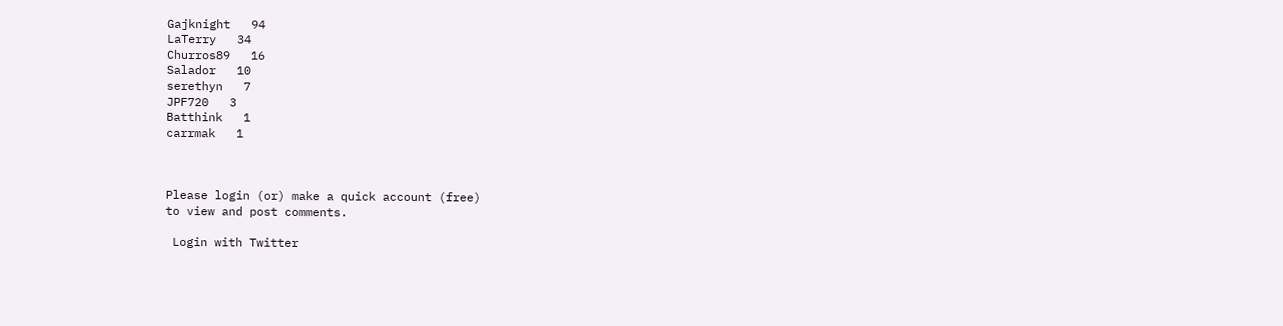Gajknight   94
LaTerry   34
Churros89   16
Salador   10
serethyn   7
JPF720   3
Batthink   1
carrmak   1



Please login (or) make a quick account (free)
to view and post comments.

 Login with Twitter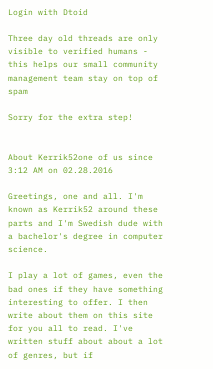Login with Dtoid

Three day old threads are only visible to verified humans - this helps our small community management team stay on top of spam

Sorry for the extra step!


About Kerrik52one of us since 3:12 AM on 02.28.2016

Greetings, one and all. I'm known as Kerrik52 around these parts and I'm Swedish dude with a bachelor's degree in computer science.

I play a lot of games, even the bad ones if they have something interesting to offer. I then write about them on this site for you all to read. I've written stuff about about a lot of genres, but if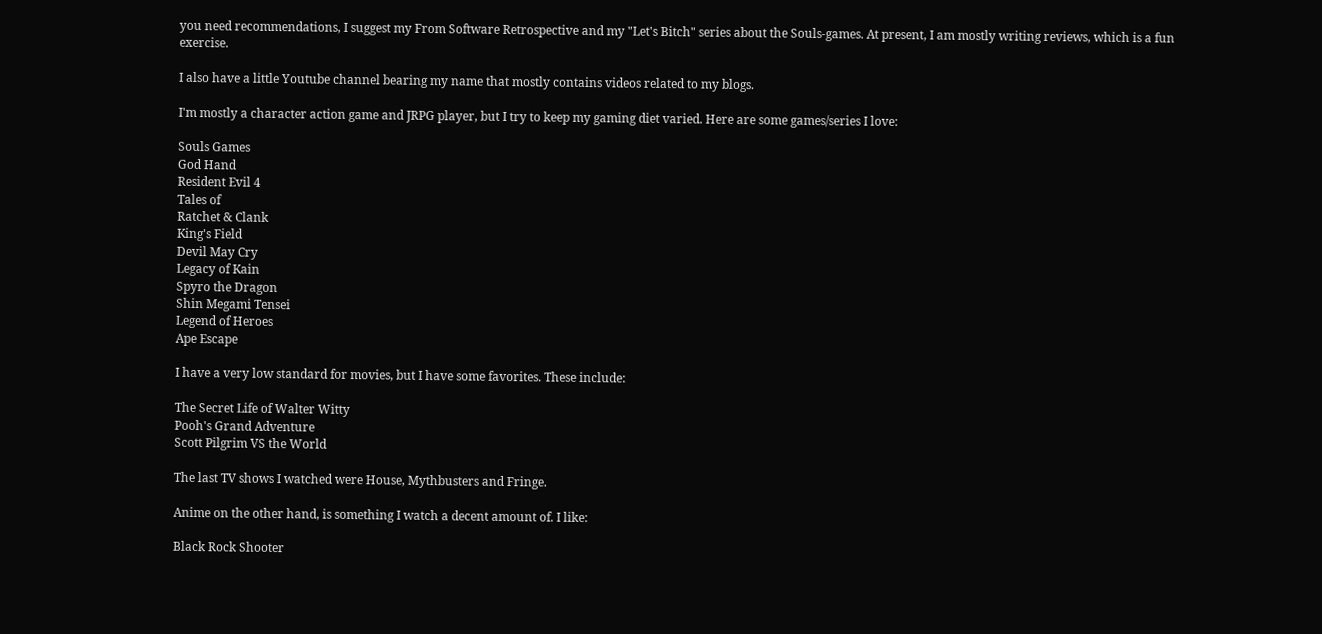you need recommendations, I suggest my From Software Retrospective and my "Let's Bitch" series about the Souls-games. At present, I am mostly writing reviews, which is a fun exercise.

I also have a little Youtube channel bearing my name that mostly contains videos related to my blogs.

I'm mostly a character action game and JRPG player, but I try to keep my gaming diet varied. Here are some games/series I love:

Souls Games
God Hand
Resident Evil 4
Tales of
Ratchet & Clank
King's Field
Devil May Cry
Legacy of Kain
Spyro the Dragon
Shin Megami Tensei
Legend of Heroes
Ape Escape

I have a very low standard for movies, but I have some favorites. These include:

The Secret Life of Walter Witty
Pooh's Grand Adventure
Scott Pilgrim VS the World

The last TV shows I watched were House, Mythbusters and Fringe.

Anime on the other hand, is something I watch a decent amount of. I like:

Black Rock Shooter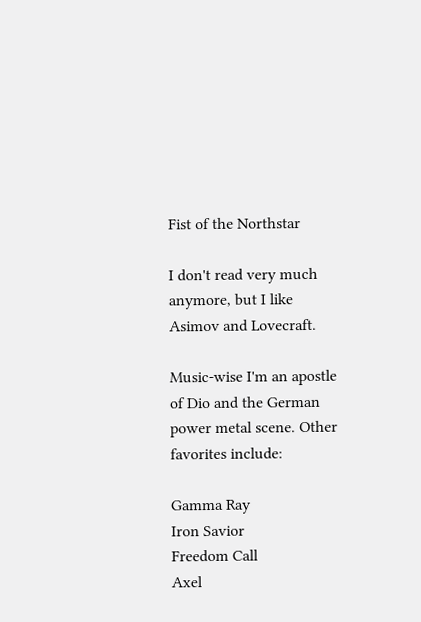Fist of the Northstar

I don't read very much anymore, but I like Asimov and Lovecraft.

Music-wise I'm an apostle of Dio and the German power metal scene. Other favorites include:

Gamma Ray
Iron Savior
Freedom Call
Axel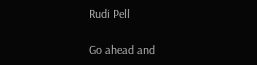Rudi Pell

Go ahead and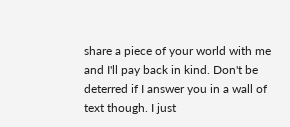share a piece of your world with me and I'll pay back in kind. Don't be deterred if I answer you in a wall of text though. I just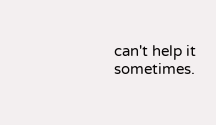can't help it sometimes.